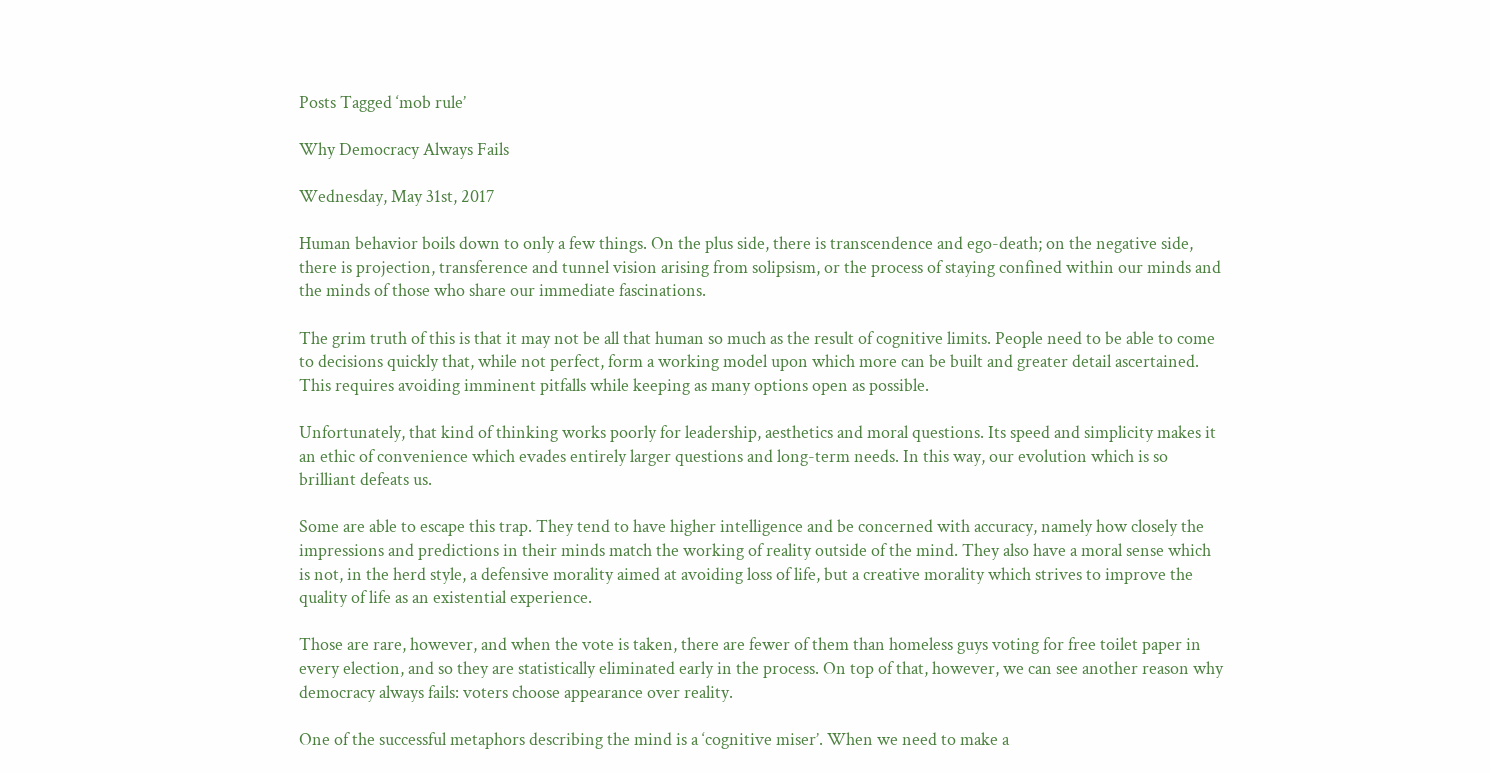Posts Tagged ‘mob rule’

Why Democracy Always Fails

Wednesday, May 31st, 2017

Human behavior boils down to only a few things. On the plus side, there is transcendence and ego-death; on the negative side, there is projection, transference and tunnel vision arising from solipsism, or the process of staying confined within our minds and the minds of those who share our immediate fascinations.

The grim truth of this is that it may not be all that human so much as the result of cognitive limits. People need to be able to come to decisions quickly that, while not perfect, form a working model upon which more can be built and greater detail ascertained. This requires avoiding imminent pitfalls while keeping as many options open as possible.

Unfortunately, that kind of thinking works poorly for leadership, aesthetics and moral questions. Its speed and simplicity makes it an ethic of convenience which evades entirely larger questions and long-term needs. In this way, our evolution which is so brilliant defeats us.

Some are able to escape this trap. They tend to have higher intelligence and be concerned with accuracy, namely how closely the impressions and predictions in their minds match the working of reality outside of the mind. They also have a moral sense which is not, in the herd style, a defensive morality aimed at avoiding loss of life, but a creative morality which strives to improve the quality of life as an existential experience.

Those are rare, however, and when the vote is taken, there are fewer of them than homeless guys voting for free toilet paper in every election, and so they are statistically eliminated early in the process. On top of that, however, we can see another reason why democracy always fails: voters choose appearance over reality.

One of the successful metaphors describing the mind is a ‘cognitive miser’. When we need to make a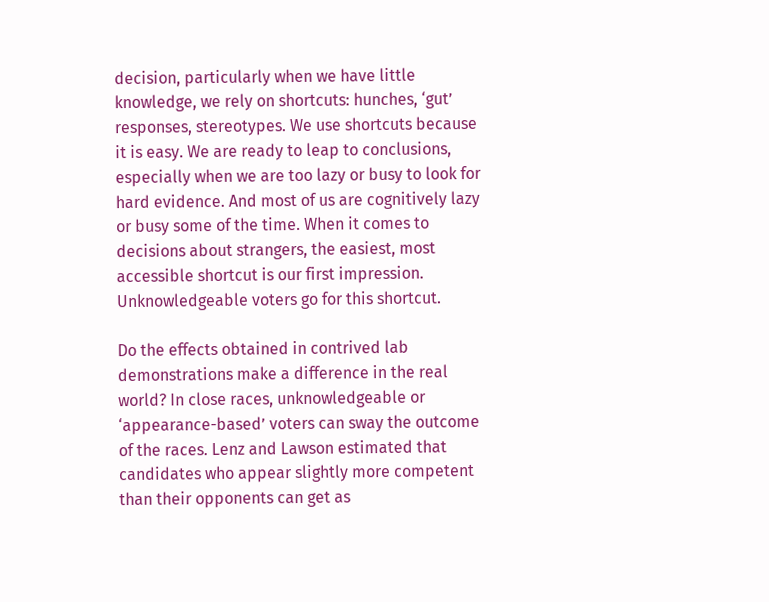decision, particularly when we have little knowledge, we rely on shortcuts: hunches, ‘gut’ responses, stereotypes. We use shortcuts because it is easy. We are ready to leap to conclusions, especially when we are too lazy or busy to look for hard evidence. And most of us are cognitively lazy or busy some of the time. When it comes to decisions about strangers, the easiest, most accessible shortcut is our first impression. Unknowledgeable voters go for this shortcut.

Do the effects obtained in contrived lab demonstrations make a difference in the real world? In close races, unknowledgeable or ‘appearance-based’ voters can sway the outcome of the races. Lenz and Lawson estimated that candidates who appear slightly more competent than their opponents can get as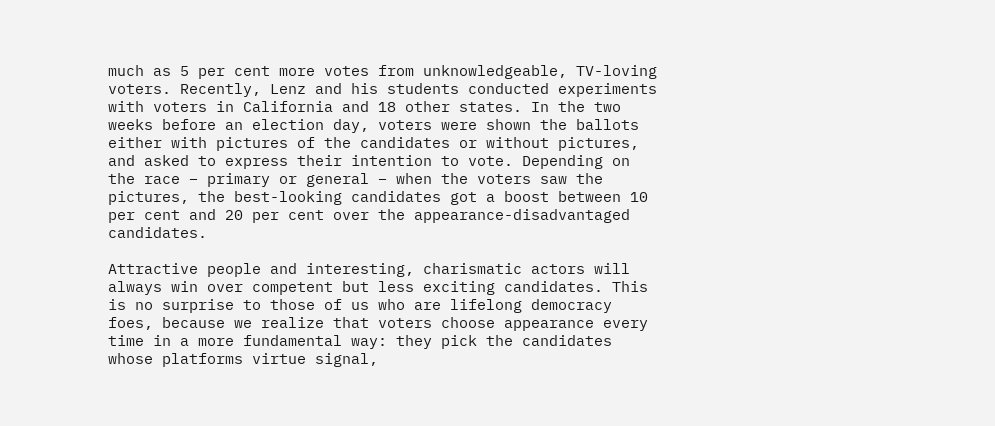much as 5 per cent more votes from unknowledgeable, TV-loving voters. Recently, Lenz and his students conducted experiments with voters in California and 18 other states. In the two weeks before an election day, voters were shown the ballots either with pictures of the candidates or without pictures, and asked to express their intention to vote. Depending on the race – primary or general – when the voters saw the pictures, the best-looking candidates got a boost between 10 per cent and 20 per cent over the appearance-disadvantaged candidates.

Attractive people and interesting, charismatic actors will always win over competent but less exciting candidates. This is no surprise to those of us who are lifelong democracy foes, because we realize that voters choose appearance every time in a more fundamental way: they pick the candidates whose platforms virtue signal,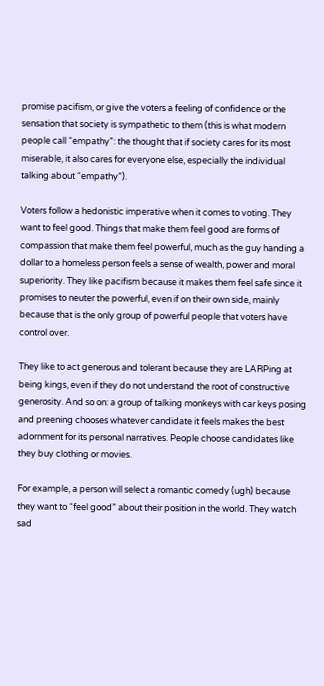promise pacifism, or give the voters a feeling of confidence or the sensation that society is sympathetic to them (this is what modern people call “empathy”: the thought that if society cares for its most miserable, it also cares for everyone else, especially the individual talking about “empathy”).

Voters follow a hedonistic imperative when it comes to voting. They want to feel good. Things that make them feel good are forms of compassion that make them feel powerful, much as the guy handing a dollar to a homeless person feels a sense of wealth, power and moral superiority. They like pacifism because it makes them feel safe since it promises to neuter the powerful, even if on their own side, mainly because that is the only group of powerful people that voters have control over.

They like to act generous and tolerant because they are LARPing at being kings, even if they do not understand the root of constructive generosity. And so on: a group of talking monkeys with car keys posing and preening chooses whatever candidate it feels makes the best adornment for its personal narratives. People choose candidates like they buy clothing or movies.

For example, a person will select a romantic comedy (ugh) because they want to “feel good” about their position in the world. They watch sad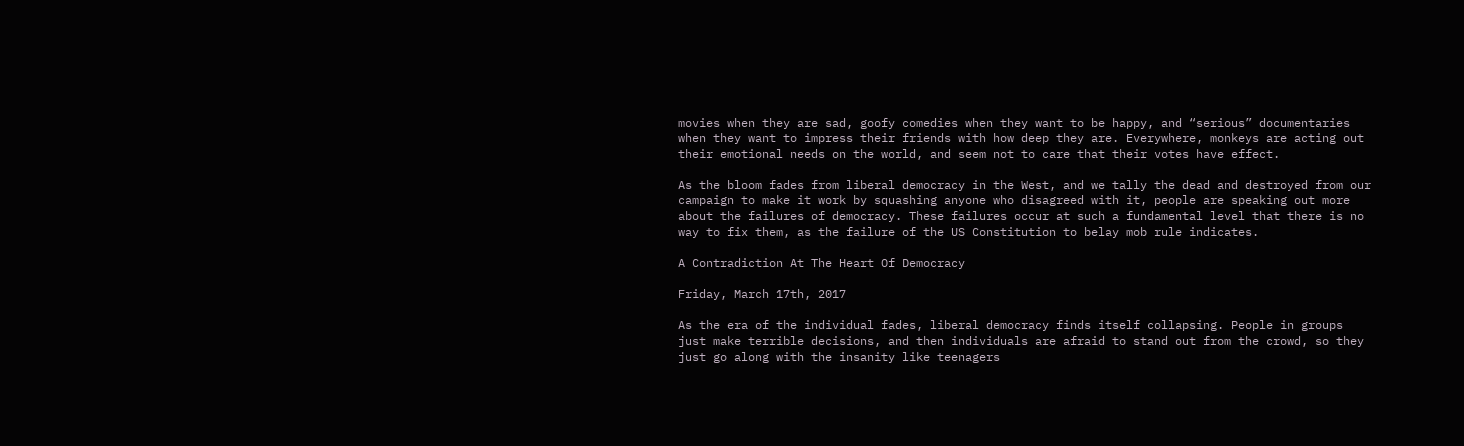movies when they are sad, goofy comedies when they want to be happy, and “serious” documentaries when they want to impress their friends with how deep they are. Everywhere, monkeys are acting out their emotional needs on the world, and seem not to care that their votes have effect.

As the bloom fades from liberal democracy in the West, and we tally the dead and destroyed from our campaign to make it work by squashing anyone who disagreed with it, people are speaking out more about the failures of democracy. These failures occur at such a fundamental level that there is no way to fix them, as the failure of the US Constitution to belay mob rule indicates.

A Contradiction At The Heart Of Democracy

Friday, March 17th, 2017

As the era of the individual fades, liberal democracy finds itself collapsing. People in groups just make terrible decisions, and then individuals are afraid to stand out from the crowd, so they just go along with the insanity like teenagers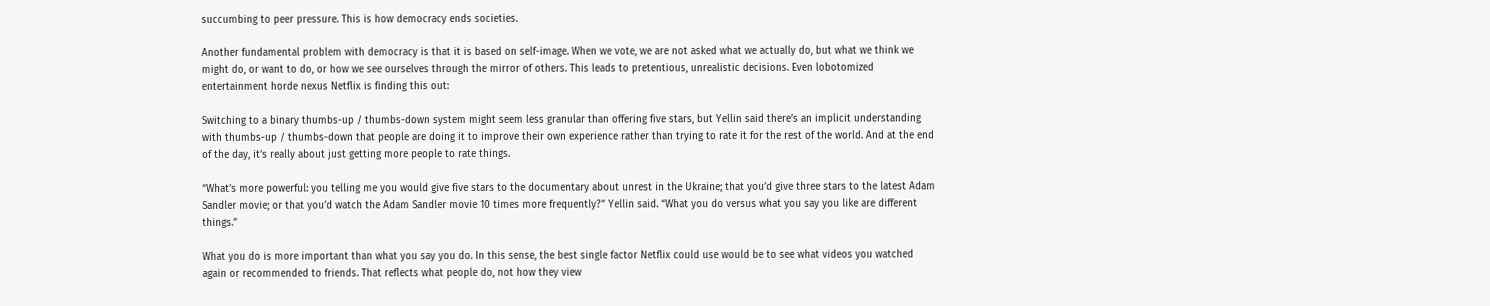succumbing to peer pressure. This is how democracy ends societies.

Another fundamental problem with democracy is that it is based on self-image. When we vote, we are not asked what we actually do, but what we think we might do, or want to do, or how we see ourselves through the mirror of others. This leads to pretentious, unrealistic decisions. Even lobotomized entertainment horde nexus Netflix is finding this out:

Switching to a binary thumbs-up / thumbs-down system might seem less granular than offering five stars, but Yellin said there’s an implicit understanding with thumbs-up / thumbs-down that people are doing it to improve their own experience rather than trying to rate it for the rest of the world. And at the end of the day, it’s really about just getting more people to rate things.

“What’s more powerful: you telling me you would give five stars to the documentary about unrest in the Ukraine; that you’d give three stars to the latest Adam Sandler movie; or that you’d watch the Adam Sandler movie 10 times more frequently?” Yellin said. “What you do versus what you say you like are different things.”

What you do is more important than what you say you do. In this sense, the best single factor Netflix could use would be to see what videos you watched again or recommended to friends. That reflects what people do, not how they view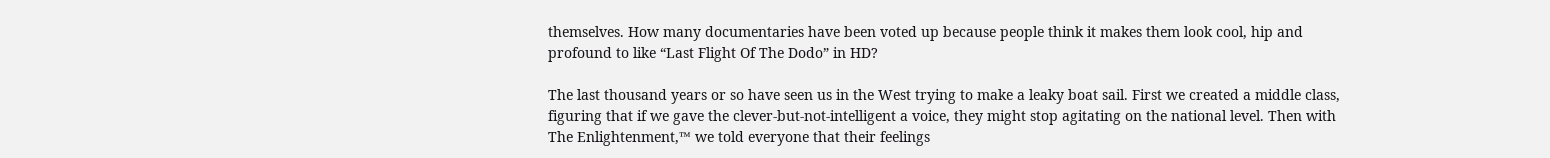themselves. How many documentaries have been voted up because people think it makes them look cool, hip and profound to like “Last Flight Of The Dodo” in HD?

The last thousand years or so have seen us in the West trying to make a leaky boat sail. First we created a middle class, figuring that if we gave the clever-but-not-intelligent a voice, they might stop agitating on the national level. Then with The Enlightenment,™ we told everyone that their feelings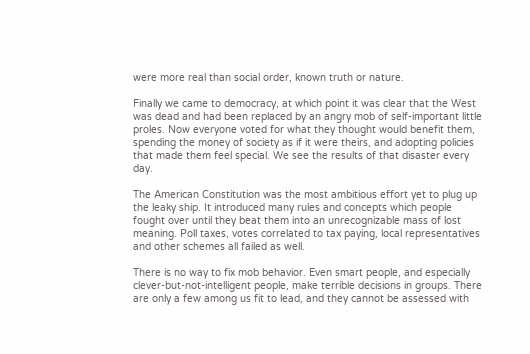were more real than social order, known truth or nature.

Finally we came to democracy, at which point it was clear that the West was dead and had been replaced by an angry mob of self-important little proles. Now everyone voted for what they thought would benefit them, spending the money of society as if it were theirs, and adopting policies that made them feel special. We see the results of that disaster every day.

The American Constitution was the most ambitious effort yet to plug up the leaky ship. It introduced many rules and concepts which people fought over until they beat them into an unrecognizable mass of lost meaning. Poll taxes, votes correlated to tax paying, local representatives and other schemes all failed as well.

There is no way to fix mob behavior. Even smart people, and especially clever-but-not-intelligent people, make terrible decisions in groups. There are only a few among us fit to lead, and they cannot be assessed with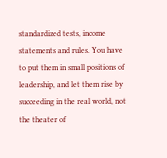standardized tests, income statements and rules. You have to put them in small positions of leadership, and let them rise by succeeding in the real world, not the theater of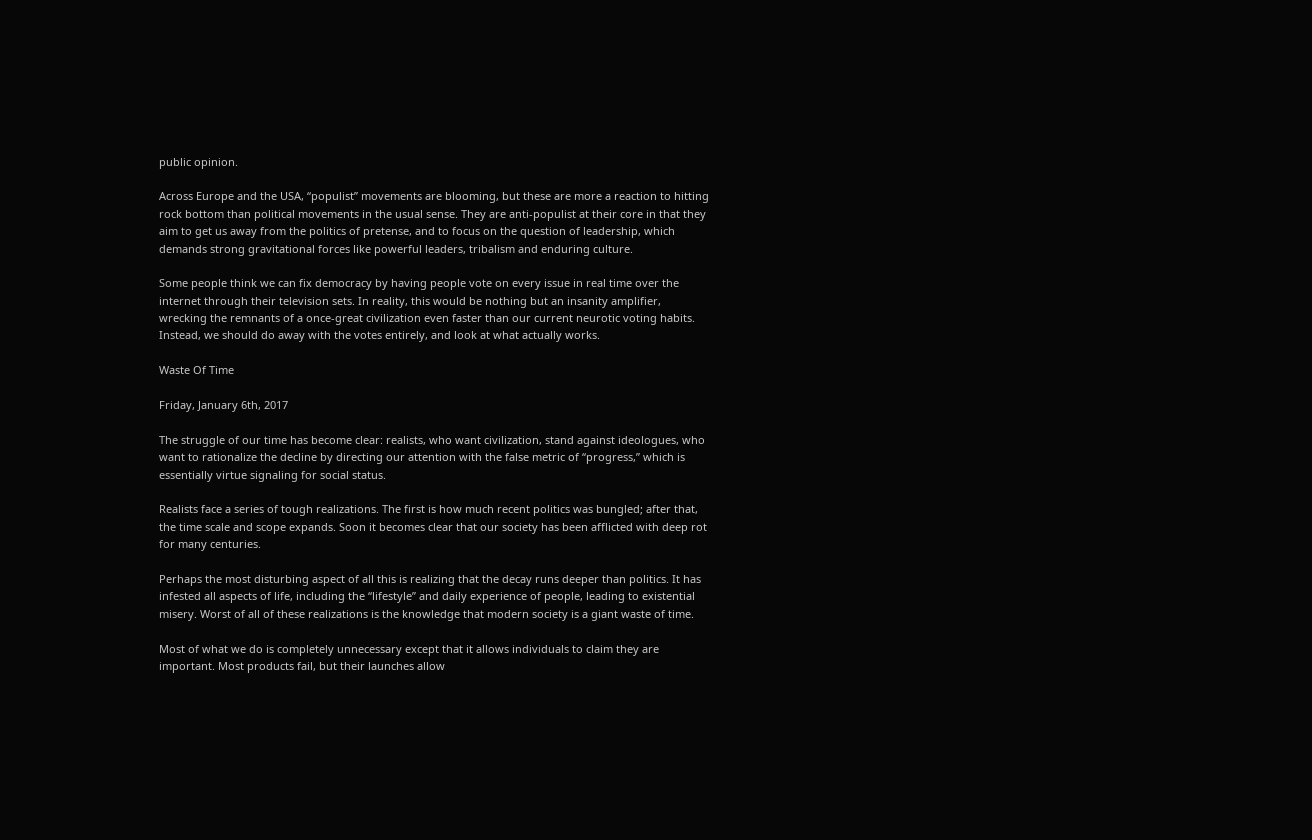public opinion.

Across Europe and the USA, “populist” movements are blooming, but these are more a reaction to hitting rock bottom than political movements in the usual sense. They are anti-populist at their core in that they aim to get us away from the politics of pretense, and to focus on the question of leadership, which demands strong gravitational forces like powerful leaders, tribalism and enduring culture.

Some people think we can fix democracy by having people vote on every issue in real time over the internet through their television sets. In reality, this would be nothing but an insanity amplifier, wrecking the remnants of a once-great civilization even faster than our current neurotic voting habits. Instead, we should do away with the votes entirely, and look at what actually works.

Waste Of Time

Friday, January 6th, 2017

The struggle of our time has become clear: realists, who want civilization, stand against ideologues, who want to rationalize the decline by directing our attention with the false metric of “progress,” which is essentially virtue signaling for social status.

Realists face a series of tough realizations. The first is how much recent politics was bungled; after that, the time scale and scope expands. Soon it becomes clear that our society has been afflicted with deep rot for many centuries.

Perhaps the most disturbing aspect of all this is realizing that the decay runs deeper than politics. It has infested all aspects of life, including the “lifestyle” and daily experience of people, leading to existential misery. Worst of all of these realizations is the knowledge that modern society is a giant waste of time.

Most of what we do is completely unnecessary except that it allows individuals to claim they are important. Most products fail, but their launches allow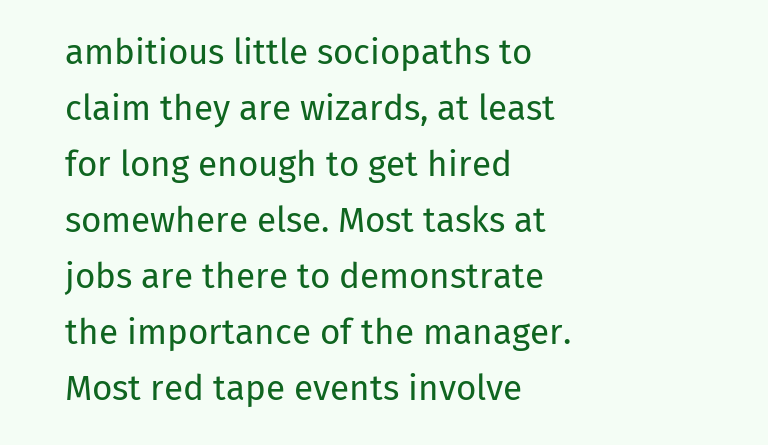ambitious little sociopaths to claim they are wizards, at least for long enough to get hired somewhere else. Most tasks at jobs are there to demonstrate the importance of the manager. Most red tape events involve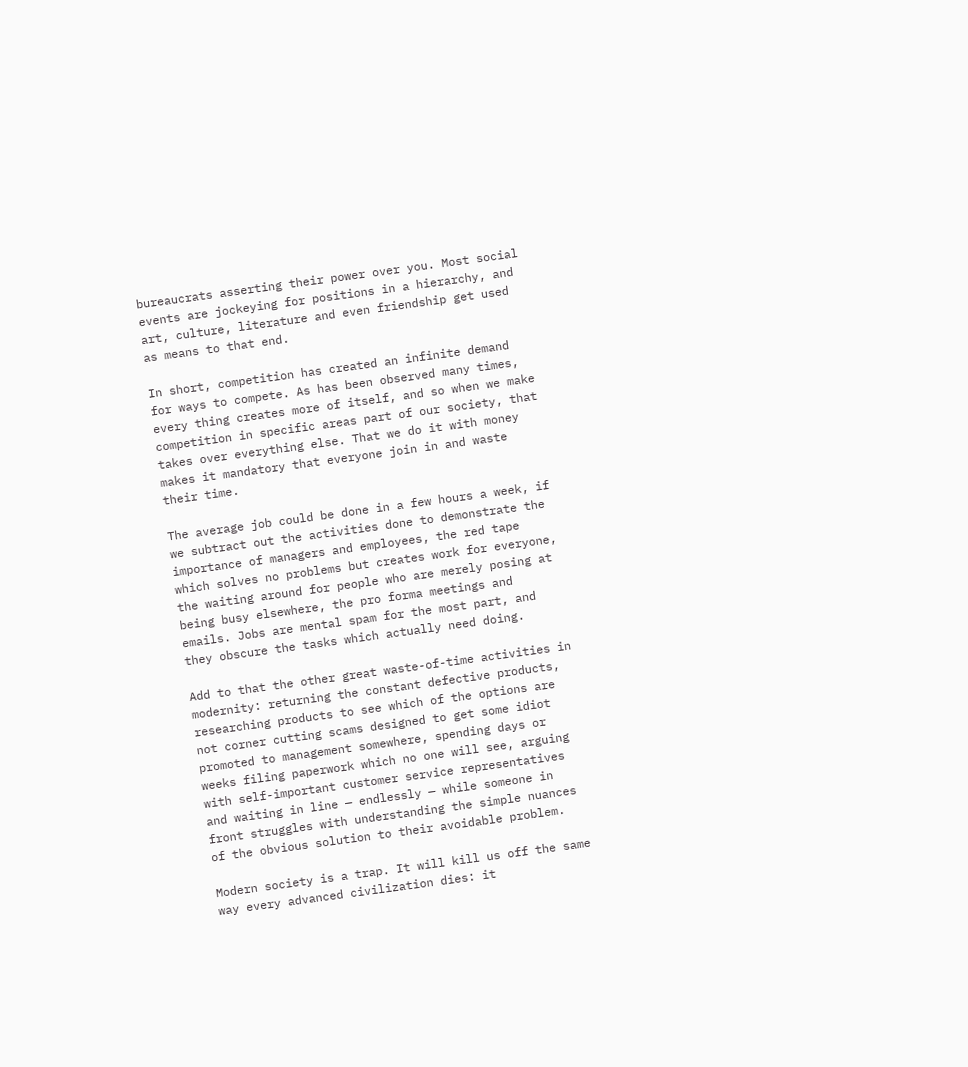bureaucrats asserting their power over you. Most social events are jockeying for positions in a hierarchy, and art, culture, literature and even friendship get used as means to that end.

In short, competition has created an infinite demand for ways to compete. As has been observed many times, every thing creates more of itself, and so when we make competition in specific areas part of our society, that takes over everything else. That we do it with money makes it mandatory that everyone join in and waste their time.

The average job could be done in a few hours a week, if we subtract out the activities done to demonstrate the importance of managers and employees, the red tape which solves no problems but creates work for everyone, the waiting around for people who are merely posing at being busy elsewhere, the pro forma meetings and emails. Jobs are mental spam for the most part, and they obscure the tasks which actually need doing.

Add to that the other great waste-of-time activities in modernity: returning the constant defective products, researching products to see which of the options are not corner cutting scams designed to get some idiot promoted to management somewhere, spending days or weeks filing paperwork which no one will see, arguing with self-important customer service representatives and waiting in line — endlessly — while someone in front struggles with understanding the simple nuances of the obvious solution to their avoidable problem.

Modern society is a trap. It will kill us off the same way every advanced civilization dies: it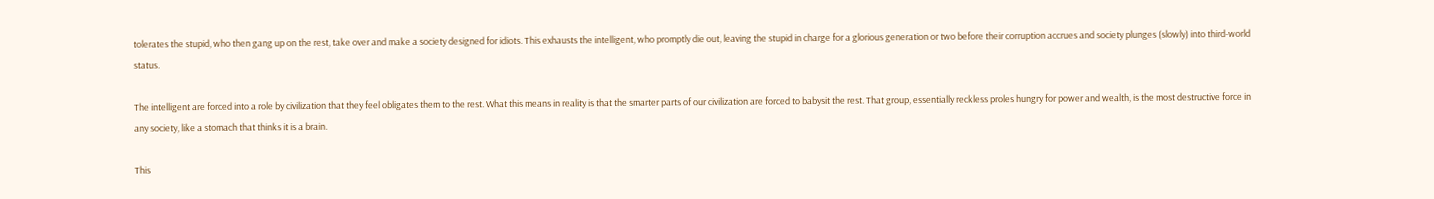tolerates the stupid, who then gang up on the rest, take over and make a society designed for idiots. This exhausts the intelligent, who promptly die out, leaving the stupid in charge for a glorious generation or two before their corruption accrues and society plunges (slowly) into third-world status.

The intelligent are forced into a role by civilization that they feel obligates them to the rest. What this means in reality is that the smarter parts of our civilization are forced to babysit the rest. That group, essentially reckless proles hungry for power and wealth, is the most destructive force in any society, like a stomach that thinks it is a brain.

This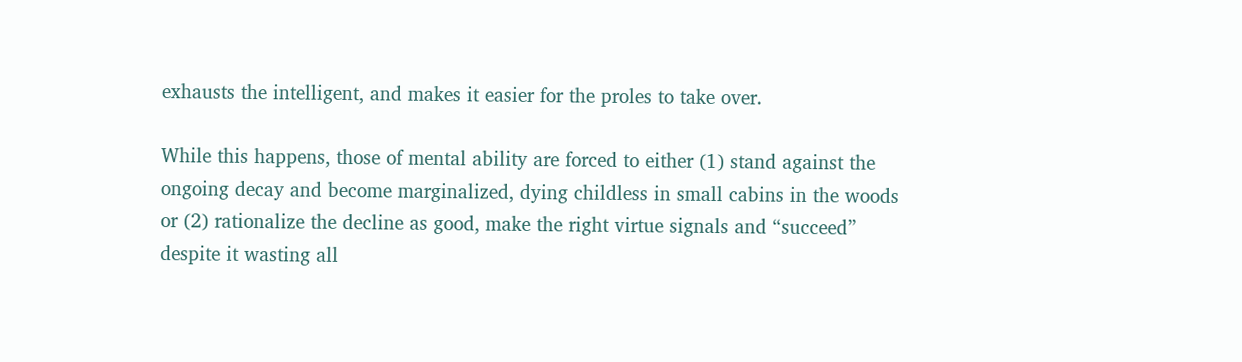exhausts the intelligent, and makes it easier for the proles to take over.

While this happens, those of mental ability are forced to either (1) stand against the ongoing decay and become marginalized, dying childless in small cabins in the woods or (2) rationalize the decline as good, make the right virtue signals and “succeed” despite it wasting all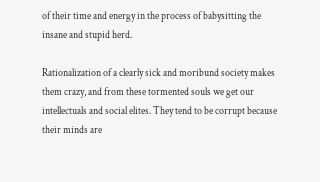of their time and energy in the process of babysitting the insane and stupid herd.

Rationalization of a clearly sick and moribund society makes them crazy, and from these tormented souls we get our intellectuals and social elites. They tend to be corrupt because their minds are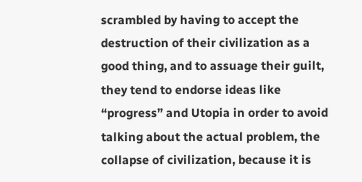scrambled by having to accept the destruction of their civilization as a good thing, and to assuage their guilt, they tend to endorse ideas like “progress” and Utopia in order to avoid talking about the actual problem, the collapse of civilization, because it is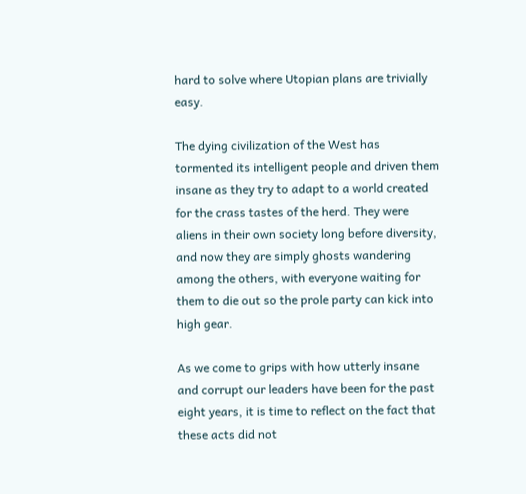hard to solve where Utopian plans are trivially easy.

The dying civilization of the West has tormented its intelligent people and driven them insane as they try to adapt to a world created for the crass tastes of the herd. They were aliens in their own society long before diversity, and now they are simply ghosts wandering among the others, with everyone waiting for them to die out so the prole party can kick into high gear.

As we come to grips with how utterly insane and corrupt our leaders have been for the past eight years, it is time to reflect on the fact that these acts did not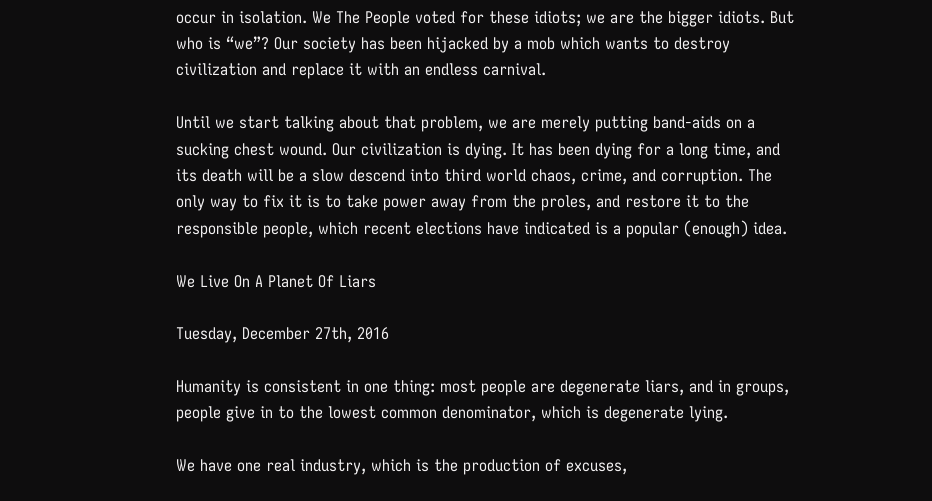occur in isolation. We The People voted for these idiots; we are the bigger idiots. But who is “we”? Our society has been hijacked by a mob which wants to destroy civilization and replace it with an endless carnival.

Until we start talking about that problem, we are merely putting band-aids on a sucking chest wound. Our civilization is dying. It has been dying for a long time, and its death will be a slow descend into third world chaos, crime, and corruption. The only way to fix it is to take power away from the proles, and restore it to the responsible people, which recent elections have indicated is a popular (enough) idea.

We Live On A Planet Of Liars

Tuesday, December 27th, 2016

Humanity is consistent in one thing: most people are degenerate liars, and in groups, people give in to the lowest common denominator, which is degenerate lying.

We have one real industry, which is the production of excuses,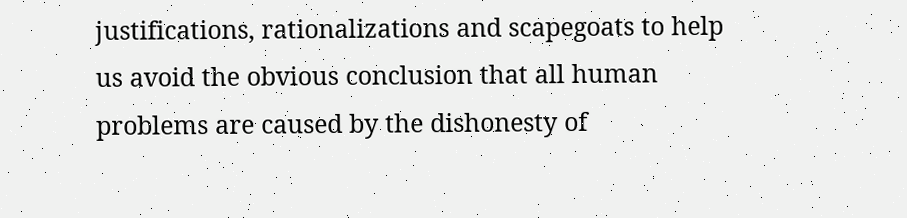justifications, rationalizations and scapegoats to help us avoid the obvious conclusion that all human problems are caused by the dishonesty of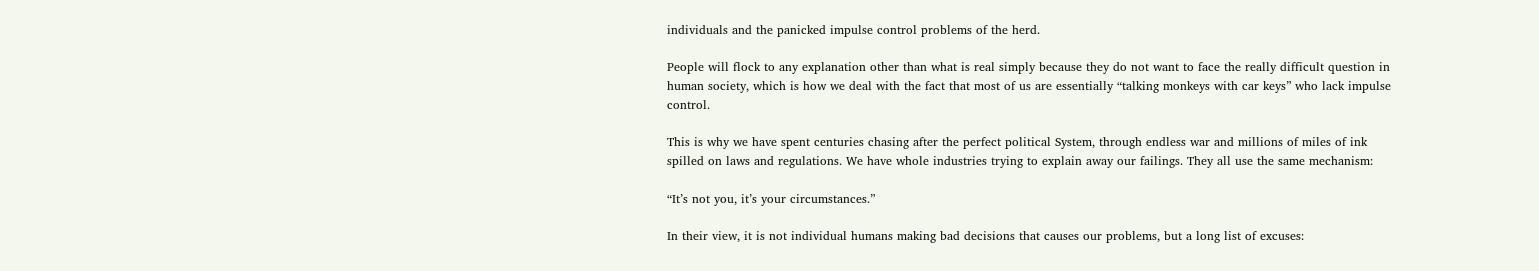individuals and the panicked impulse control problems of the herd.

People will flock to any explanation other than what is real simply because they do not want to face the really difficult question in human society, which is how we deal with the fact that most of us are essentially “talking monkeys with car keys” who lack impulse control.

This is why we have spent centuries chasing after the perfect political System, through endless war and millions of miles of ink spilled on laws and regulations. We have whole industries trying to explain away our failings. They all use the same mechanism:

“It’s not you, it’s your circumstances.”

In their view, it is not individual humans making bad decisions that causes our problems, but a long list of excuses: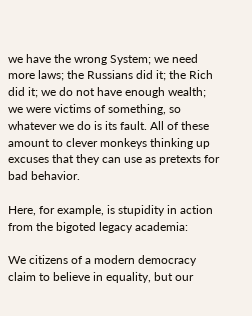we have the wrong System; we need more laws; the Russians did it; the Rich did it; we do not have enough wealth; we were victims of something, so whatever we do is its fault. All of these amount to clever monkeys thinking up excuses that they can use as pretexts for bad behavior.

Here, for example, is stupidity in action from the bigoted legacy academia:

We citizens of a modern democracy claim to believe in equality, but our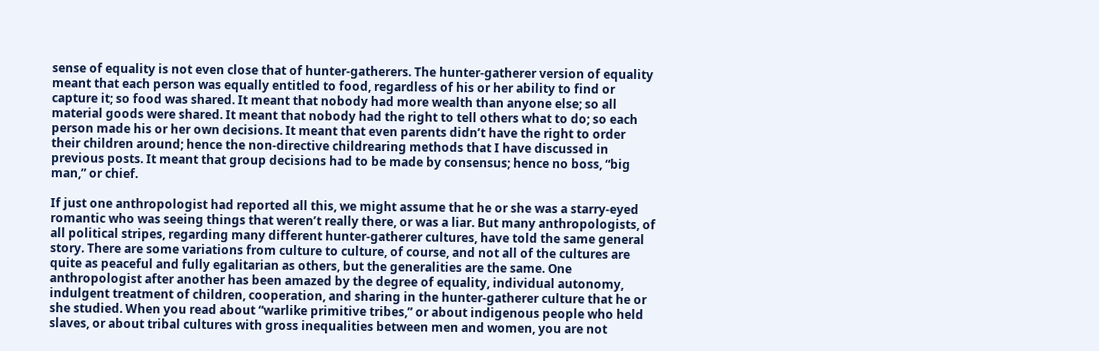sense of equality is not even close that of hunter-gatherers. The hunter-gatherer version of equality meant that each person was equally entitled to food, regardless of his or her ability to find or capture it; so food was shared. It meant that nobody had more wealth than anyone else; so all material goods were shared. It meant that nobody had the right to tell others what to do; so each person made his or her own decisions. It meant that even parents didn’t have the right to order their children around; hence the non-directive childrearing methods that I have discussed in previous posts. It meant that group decisions had to be made by consensus; hence no boss, “big man,” or chief.

If just one anthropologist had reported all this, we might assume that he or she was a starry-eyed romantic who was seeing things that weren’t really there, or was a liar. But many anthropologists, of all political stripes, regarding many different hunter-gatherer cultures, have told the same general story. There are some variations from culture to culture, of course, and not all of the cultures are quite as peaceful and fully egalitarian as others, but the generalities are the same. One anthropologist after another has been amazed by the degree of equality, individual autonomy, indulgent treatment of children, cooperation, and sharing in the hunter-gatherer culture that he or she studied. When you read about “warlike primitive tribes,” or about indigenous people who held slaves, or about tribal cultures with gross inequalities between men and women, you are not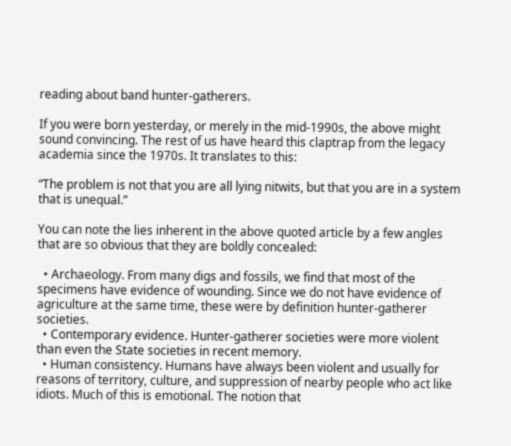reading about band hunter-gatherers.

If you were born yesterday, or merely in the mid-1990s, the above might sound convincing. The rest of us have heard this claptrap from the legacy academia since the 1970s. It translates to this:

“The problem is not that you are all lying nitwits, but that you are in a system that is unequal.”

You can note the lies inherent in the above quoted article by a few angles that are so obvious that they are boldly concealed:

  • Archaeology. From many digs and fossils, we find that most of the specimens have evidence of wounding. Since we do not have evidence of agriculture at the same time, these were by definition hunter-gatherer societies.
  • Contemporary evidence. Hunter-gatherer societies were more violent than even the State societies in recent memory.
  • Human consistency. Humans have always been violent and usually for reasons of territory, culture, and suppression of nearby people who act like idiots. Much of this is emotional. The notion that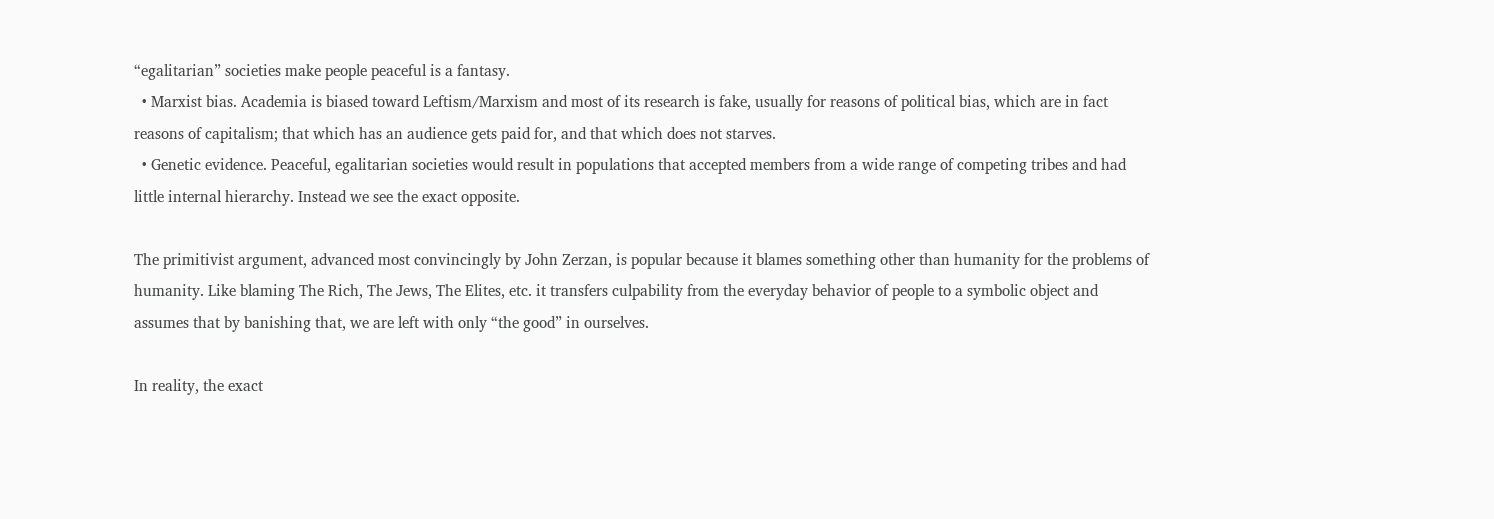“egalitarian” societies make people peaceful is a fantasy.
  • Marxist bias. Academia is biased toward Leftism/Marxism and most of its research is fake, usually for reasons of political bias, which are in fact reasons of capitalism; that which has an audience gets paid for, and that which does not starves.
  • Genetic evidence. Peaceful, egalitarian societies would result in populations that accepted members from a wide range of competing tribes and had little internal hierarchy. Instead we see the exact opposite.

The primitivist argument, advanced most convincingly by John Zerzan, is popular because it blames something other than humanity for the problems of humanity. Like blaming The Rich, The Jews, The Elites, etc. it transfers culpability from the everyday behavior of people to a symbolic object and assumes that by banishing that, we are left with only “the good” in ourselves.

In reality, the exact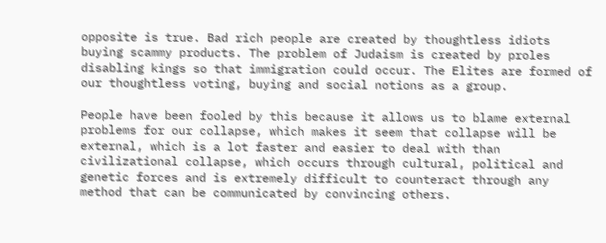opposite is true. Bad rich people are created by thoughtless idiots buying scammy products. The problem of Judaism is created by proles disabling kings so that immigration could occur. The Elites are formed of our thoughtless voting, buying and social notions as a group.

People have been fooled by this because it allows us to blame external problems for our collapse, which makes it seem that collapse will be external, which is a lot faster and easier to deal with than civilizational collapse, which occurs through cultural, political and genetic forces and is extremely difficult to counteract through any method that can be communicated by convincing others.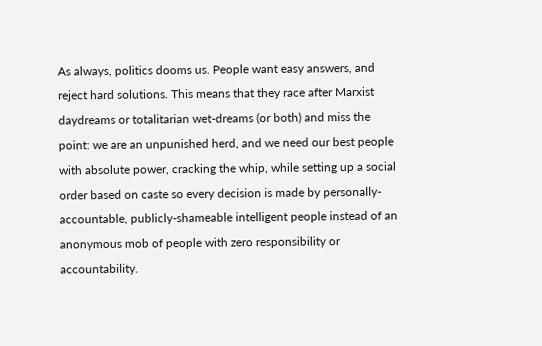As always, politics dooms us. People want easy answers, and reject hard solutions. This means that they race after Marxist daydreams or totalitarian wet-dreams (or both) and miss the point: we are an unpunished herd, and we need our best people with absolute power, cracking the whip, while setting up a social order based on caste so every decision is made by personally-accountable, publicly-shameable intelligent people instead of an anonymous mob of people with zero responsibility or accountability.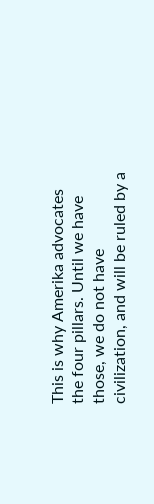This is why Amerika advocates the four pillars. Until we have those, we do not have civilization, and will be ruled by a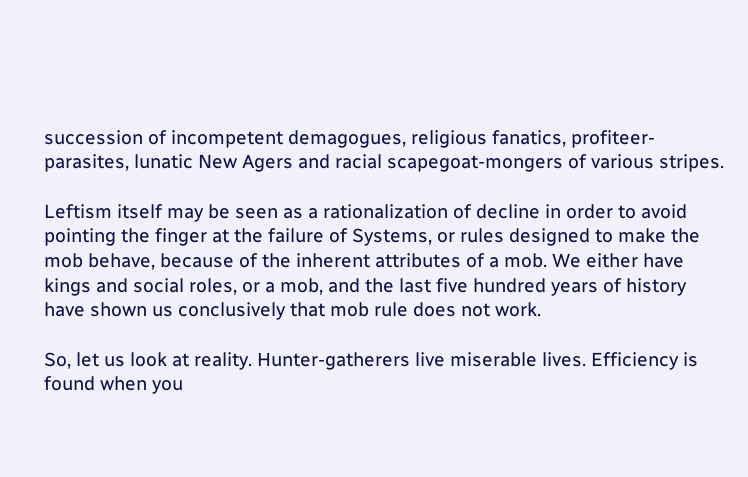succession of incompetent demagogues, religious fanatics, profiteer-parasites, lunatic New Agers and racial scapegoat-mongers of various stripes.

Leftism itself may be seen as a rationalization of decline in order to avoid pointing the finger at the failure of Systems, or rules designed to make the mob behave, because of the inherent attributes of a mob. We either have kings and social roles, or a mob, and the last five hundred years of history have shown us conclusively that mob rule does not work.

So, let us look at reality. Hunter-gatherers live miserable lives. Efficiency is found when you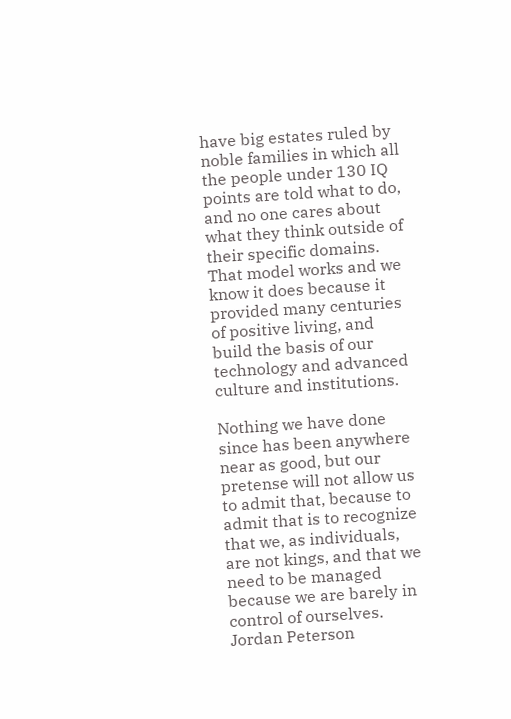have big estates ruled by noble families in which all the people under 130 IQ points are told what to do, and no one cares about what they think outside of their specific domains. That model works and we know it does because it provided many centuries of positive living, and build the basis of our technology and advanced culture and institutions.

Nothing we have done since has been anywhere near as good, but our pretense will not allow us to admit that, because to admit that is to recognize that we, as individuals, are not kings, and that we need to be managed because we are barely in control of ourselves. Jordan Peterson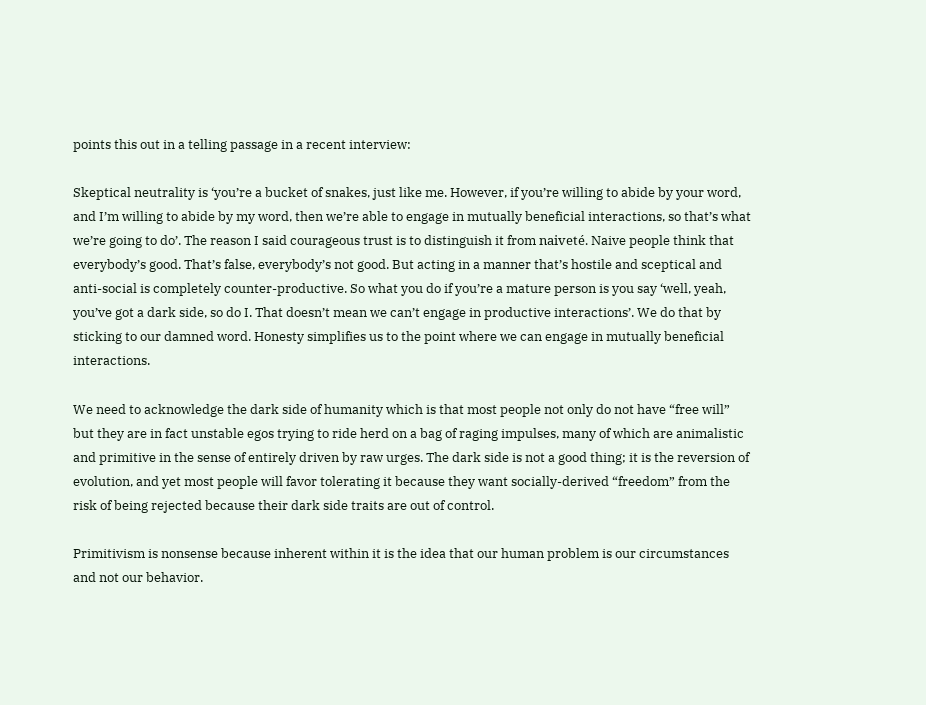points this out in a telling passage in a recent interview:

Skeptical neutrality is ‘you’re a bucket of snakes, just like me. However, if you’re willing to abide by your word, and I’m willing to abide by my word, then we’re able to engage in mutually beneficial interactions, so that’s what we’re going to do’. The reason I said courageous trust is to distinguish it from naiveté. Naive people think that everybody’s good. That’s false, everybody’s not good. But acting in a manner that’s hostile and sceptical and anti-social is completely counter-productive. So what you do if you’re a mature person is you say ‘well, yeah, you’ve got a dark side, so do I. That doesn’t mean we can’t engage in productive interactions’. We do that by sticking to our damned word. Honesty simplifies us to the point where we can engage in mutually beneficial interactions.

We need to acknowledge the dark side of humanity which is that most people not only do not have “free will” but they are in fact unstable egos trying to ride herd on a bag of raging impulses, many of which are animalistic and primitive in the sense of entirely driven by raw urges. The dark side is not a good thing; it is the reversion of evolution, and yet most people will favor tolerating it because they want socially-derived “freedom” from the risk of being rejected because their dark side traits are out of control.

Primitivism is nonsense because inherent within it is the idea that our human problem is our circumstances and not our behavior.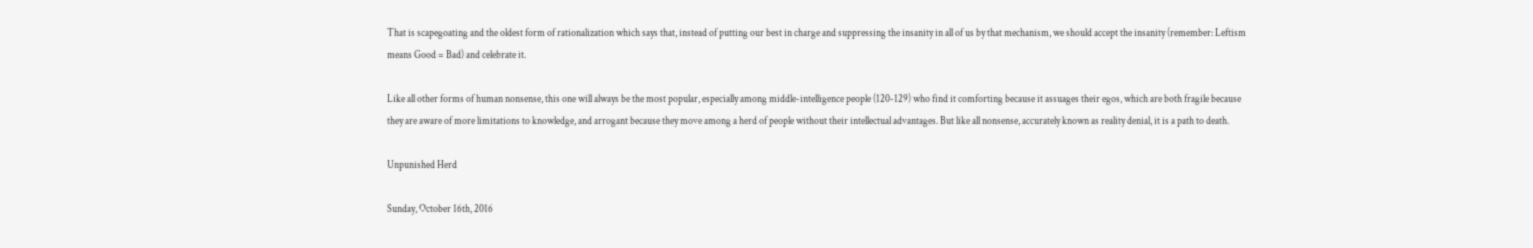That is scapegoating and the oldest form of rationalization which says that, instead of putting our best in charge and suppressing the insanity in all of us by that mechanism, we should accept the insanity (remember: Leftism means Good = Bad) and celebrate it.

Like all other forms of human nonsense, this one will always be the most popular, especially among middle-intelligence people (120-129) who find it comforting because it assuages their egos, which are both fragile because they are aware of more limitations to knowledge, and arrogant because they move among a herd of people without their intellectual advantages. But like all nonsense, accurately known as reality denial, it is a path to death.

Unpunished Herd

Sunday, October 16th, 2016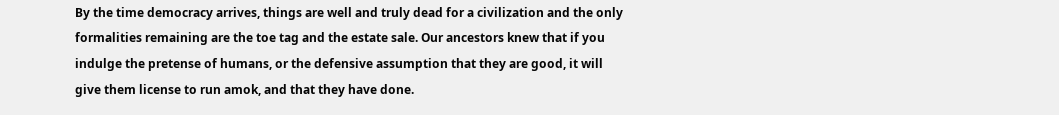By the time democracy arrives, things are well and truly dead for a civilization and the only formalities remaining are the toe tag and the estate sale. Our ancestors knew that if you indulge the pretense of humans, or the defensive assumption that they are good, it will give them license to run amok, and that they have done.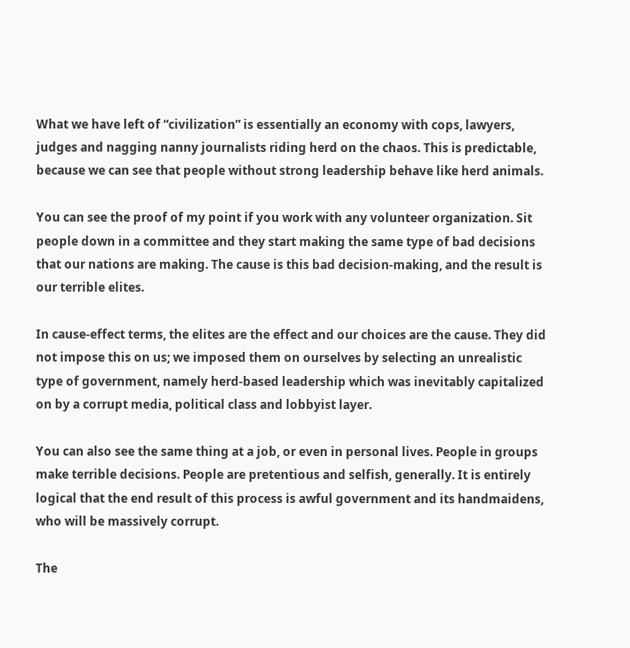What we have left of “civilization” is essentially an economy with cops, lawyers, judges and nagging nanny journalists riding herd on the chaos. This is predictable, because we can see that people without strong leadership behave like herd animals.

You can see the proof of my point if you work with any volunteer organization. Sit people down in a committee and they start making the same type of bad decisions that our nations are making. The cause is this bad decision-making, and the result is our terrible elites.

In cause-effect terms, the elites are the effect and our choices are the cause. They did not impose this on us; we imposed them on ourselves by selecting an unrealistic type of government, namely herd-based leadership which was inevitably capitalized on by a corrupt media, political class and lobbyist layer.

You can also see the same thing at a job, or even in personal lives. People in groups make terrible decisions. People are pretentious and selfish, generally. It is entirely logical that the end result of this process is awful government and its handmaidens, who will be massively corrupt.

The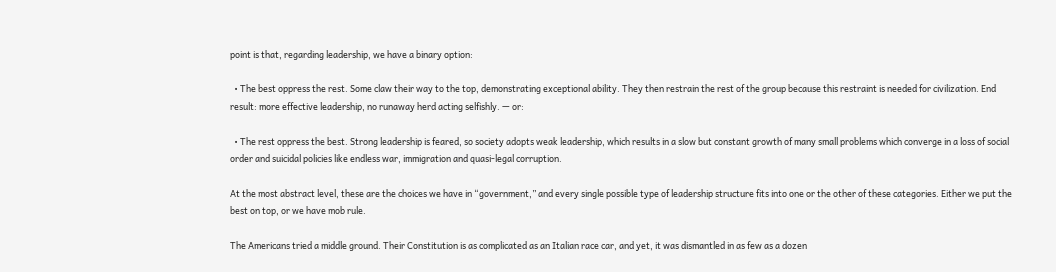point is that, regarding leadership, we have a binary option:

  • The best oppress the rest. Some claw their way to the top, demonstrating exceptional ability. They then restrain the rest of the group because this restraint is needed for civilization. End result: more effective leadership, no runaway herd acting selfishly. — or:

  • The rest oppress the best. Strong leadership is feared, so society adopts weak leadership, which results in a slow but constant growth of many small problems which converge in a loss of social order and suicidal policies like endless war, immigration and quasi-legal corruption.

At the most abstract level, these are the choices we have in “government,” and every single possible type of leadership structure fits into one or the other of these categories. Either we put the best on top, or we have mob rule.

The Americans tried a middle ground. Their Constitution is as complicated as an Italian race car, and yet, it was dismantled in as few as a dozen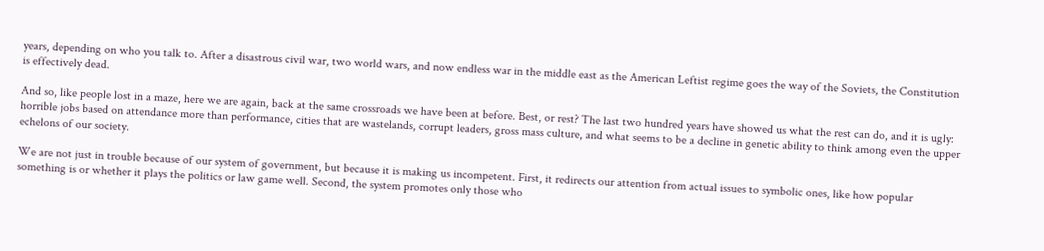years, depending on who you talk to. After a disastrous civil war, two world wars, and now endless war in the middle east as the American Leftist regime goes the way of the Soviets, the Constitution is effectively dead.

And so, like people lost in a maze, here we are again, back at the same crossroads we have been at before. Best, or rest? The last two hundred years have showed us what the rest can do, and it is ugly: horrible jobs based on attendance more than performance, cities that are wastelands, corrupt leaders, gross mass culture, and what seems to be a decline in genetic ability to think among even the upper echelons of our society.

We are not just in trouble because of our system of government, but because it is making us incompetent. First, it redirects our attention from actual issues to symbolic ones, like how popular something is or whether it plays the politics or law game well. Second, the system promotes only those who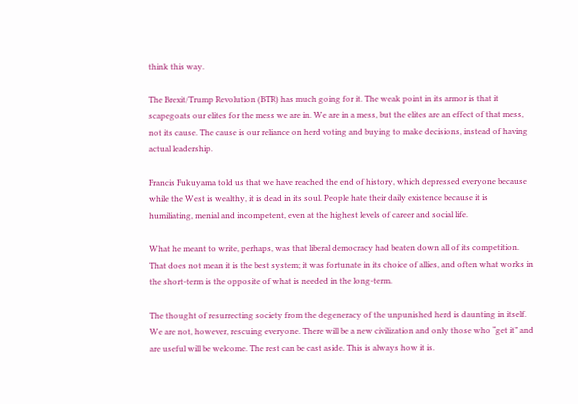think this way.

The Brexit/Trump Revolution (BTR) has much going for it. The weak point in its armor is that it scapegoats our elites for the mess we are in. We are in a mess, but the elites are an effect of that mess, not its cause. The cause is our reliance on herd voting and buying to make decisions, instead of having actual leadership.

Francis Fukuyama told us that we have reached the end of history, which depressed everyone because while the West is wealthy, it is dead in its soul. People hate their daily existence because it is humiliating, menial and incompetent, even at the highest levels of career and social life.

What he meant to write, perhaps, was that liberal democracy had beaten down all of its competition. That does not mean it is the best system; it was fortunate in its choice of allies, and often what works in the short-term is the opposite of what is needed in the long-term.

The thought of resurrecting society from the degeneracy of the unpunished herd is daunting in itself. We are not, however, rescuing everyone. There will be a new civilization and only those who “get it” and are useful will be welcome. The rest can be cast aside. This is always how it is.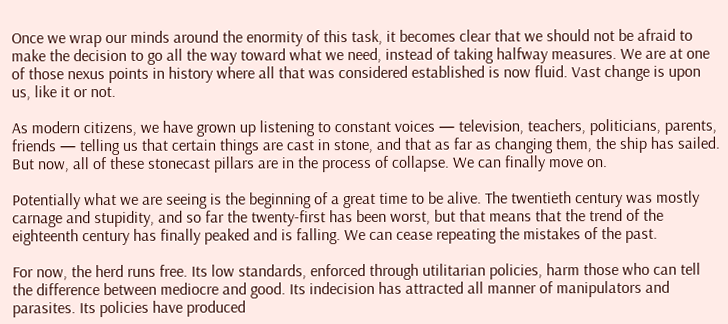Once we wrap our minds around the enormity of this task, it becomes clear that we should not be afraid to make the decision to go all the way toward what we need, instead of taking halfway measures. We are at one of those nexus points in history where all that was considered established is now fluid. Vast change is upon us, like it or not.

As modern citizens, we have grown up listening to constant voices — television, teachers, politicians, parents, friends — telling us that certain things are cast in stone, and that as far as changing them, the ship has sailed. But now, all of these stonecast pillars are in the process of collapse. We can finally move on.

Potentially what we are seeing is the beginning of a great time to be alive. The twentieth century was mostly carnage and stupidity, and so far the twenty-first has been worst, but that means that the trend of the eighteenth century has finally peaked and is falling. We can cease repeating the mistakes of the past.

For now, the herd runs free. Its low standards, enforced through utilitarian policies, harm those who can tell the difference between mediocre and good. Its indecision has attracted all manner of manipulators and parasites. Its policies have produced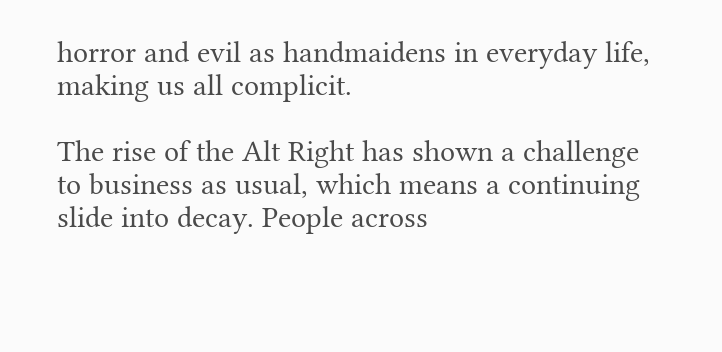horror and evil as handmaidens in everyday life, making us all complicit.

The rise of the Alt Right has shown a challenge to business as usual, which means a continuing slide into decay. People across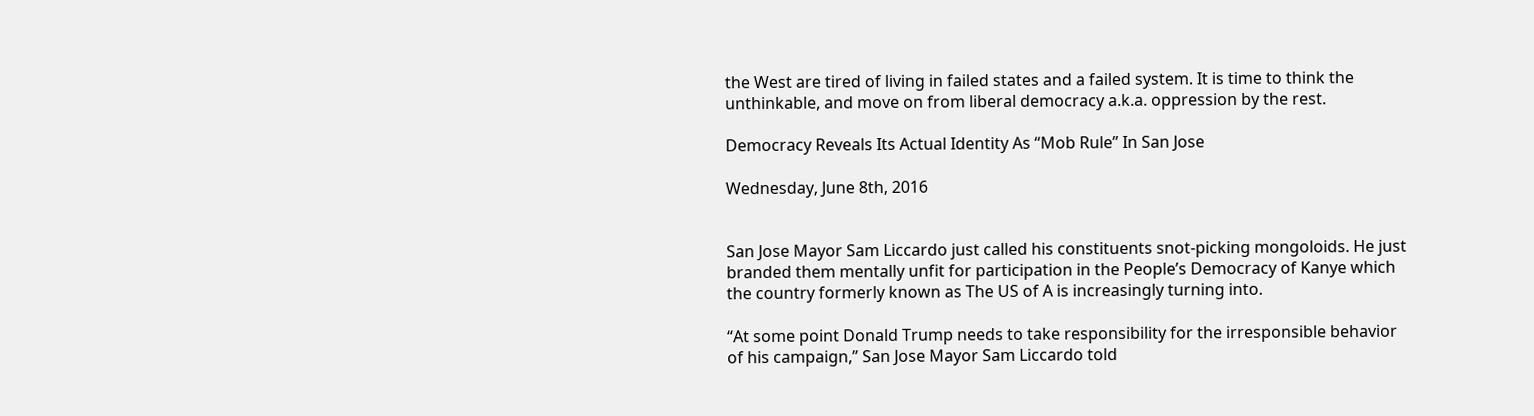the West are tired of living in failed states and a failed system. It is time to think the unthinkable, and move on from liberal democracy a.k.a. oppression by the rest.

Democracy Reveals Its Actual Identity As “Mob Rule” In San Jose

Wednesday, June 8th, 2016


San Jose Mayor Sam Liccardo just called his constituents snot-picking mongoloids. He just branded them mentally unfit for participation in the People’s Democracy of Kanye which the country formerly known as The US of A is increasingly turning into.

“At some point Donald Trump needs to take responsibility for the irresponsible behavior of his campaign,” San Jose Mayor Sam Liccardo told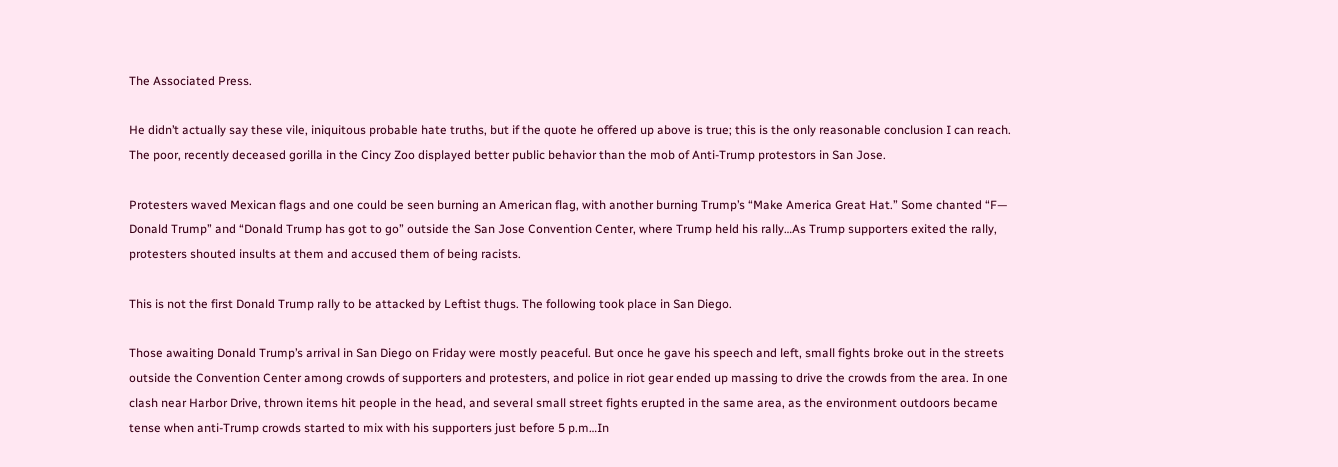The Associated Press.

He didn’t actually say these vile, iniquitous probable hate truths, but if the quote he offered up above is true; this is the only reasonable conclusion I can reach. The poor, recently deceased gorilla in the Cincy Zoo displayed better public behavior than the mob of Anti-Trump protestors in San Jose.

Protesters waved Mexican flags and one could be seen burning an American flag, with another burning Trump’s “Make America Great Hat.” Some chanted “F— Donald Trump” and “Donald Trump has got to go” outside the San Jose Convention Center, where Trump held his rally…As Trump supporters exited the rally, protesters shouted insults at them and accused them of being racists.

This is not the first Donald Trump rally to be attacked by Leftist thugs. The following took place in San Diego.

Those awaiting Donald Trump’s arrival in San Diego on Friday were mostly peaceful. But once he gave his speech and left, small fights broke out in the streets outside the Convention Center among crowds of supporters and protesters, and police in riot gear ended up massing to drive the crowds from the area. In one clash near Harbor Drive, thrown items hit people in the head, and several small street fights erupted in the same area, as the environment outdoors became tense when anti-Trump crowds started to mix with his supporters just before 5 p.m…In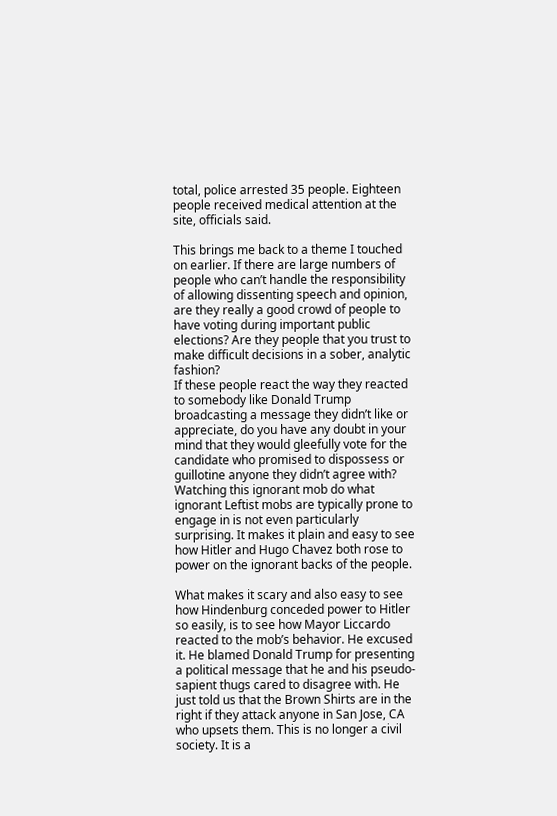total, police arrested 35 people. Eighteen people received medical attention at the site, officials said.

This brings me back to a theme I touched on earlier. If there are large numbers of people who can’t handle the responsibility of allowing dissenting speech and opinion, are they really a good crowd of people to have voting during important public elections? Are they people that you trust to make difficult decisions in a sober, analytic fashion?
If these people react the way they reacted to somebody like Donald Trump broadcasting a message they didn’t like or appreciate, do you have any doubt in your mind that they would gleefully vote for the candidate who promised to dispossess or guillotine anyone they didn’t agree with? Watching this ignorant mob do what ignorant Leftist mobs are typically prone to engage in is not even particularly surprising. It makes it plain and easy to see how Hitler and Hugo Chavez both rose to power on the ignorant backs of the people.

What makes it scary and also easy to see how Hindenburg conceded power to Hitler so easily, is to see how Mayor Liccardo reacted to the mob’s behavior. He excused it. He blamed Donald Trump for presenting a political message that he and his pseudo-sapient thugs cared to disagree with. He just told us that the Brown Shirts are in the right if they attack anyone in San Jose, CA who upsets them. This is no longer a civil society. It is a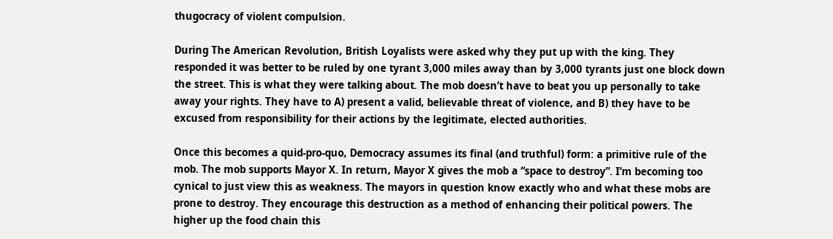thugocracy of violent compulsion.

During The American Revolution, British Loyalists were asked why they put up with the king. They responded it was better to be ruled by one tyrant 3,000 miles away than by 3,000 tyrants just one block down the street. This is what they were talking about. The mob doesn’t have to beat you up personally to take away your rights. They have to A) present a valid, believable threat of violence, and B) they have to be excused from responsibility for their actions by the legitimate, elected authorities.

Once this becomes a quid-pro-quo, Democracy assumes its final (and truthful) form: a primitive rule of the mob. The mob supports Mayor X. In return, Mayor X gives the mob a “space to destroy”. I’m becoming too cynical to just view this as weakness. The mayors in question know exactly who and what these mobs are prone to destroy. They encourage this destruction as a method of enhancing their political powers. The higher up the food chain this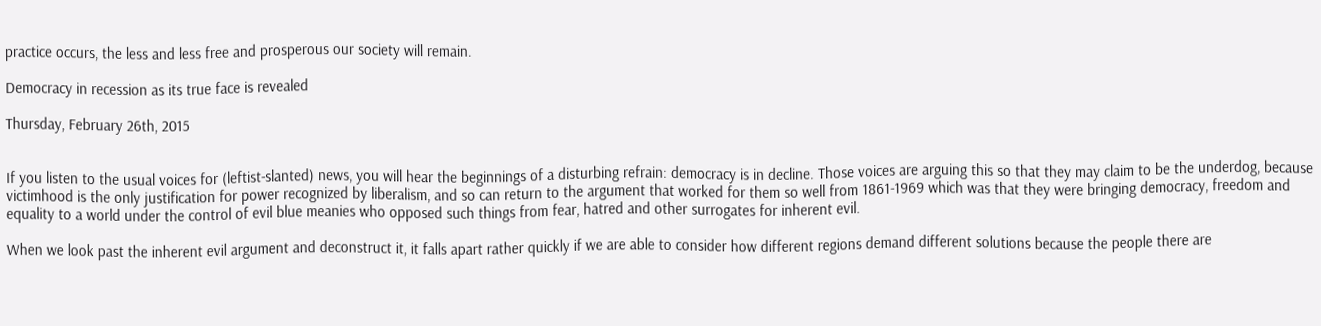practice occurs, the less and less free and prosperous our society will remain.

Democracy in recession as its true face is revealed

Thursday, February 26th, 2015


If you listen to the usual voices for (leftist-slanted) news, you will hear the beginnings of a disturbing refrain: democracy is in decline. Those voices are arguing this so that they may claim to be the underdog, because victimhood is the only justification for power recognized by liberalism, and so can return to the argument that worked for them so well from 1861-1969 which was that they were bringing democracy, freedom and equality to a world under the control of evil blue meanies who opposed such things from fear, hatred and other surrogates for inherent evil.

When we look past the inherent evil argument and deconstruct it, it falls apart rather quickly if we are able to consider how different regions demand different solutions because the people there are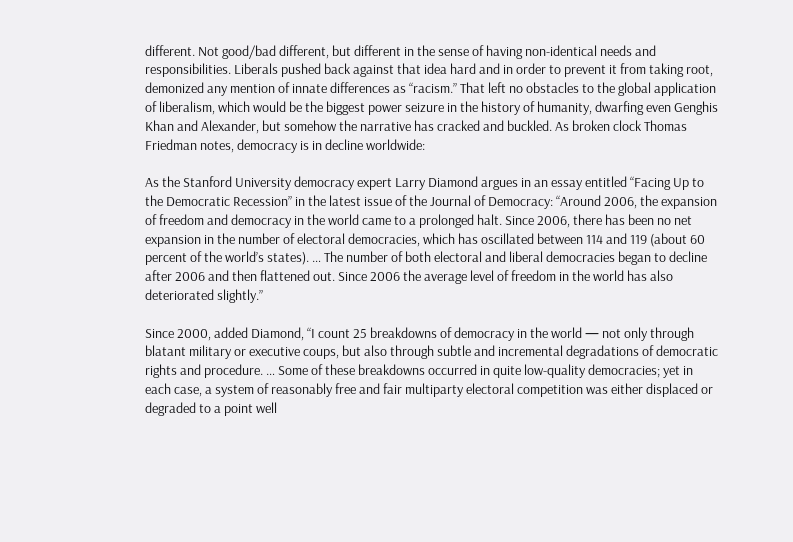different. Not good/bad different, but different in the sense of having non-identical needs and responsibilities. Liberals pushed back against that idea hard and in order to prevent it from taking root, demonized any mention of innate differences as “racism.” That left no obstacles to the global application of liberalism, which would be the biggest power seizure in the history of humanity, dwarfing even Genghis Khan and Alexander, but somehow the narrative has cracked and buckled. As broken clock Thomas Friedman notes, democracy is in decline worldwide:

As the Stanford University democracy expert Larry Diamond argues in an essay entitled “Facing Up to the Democratic Recession” in the latest issue of the Journal of Democracy: “Around 2006, the expansion of freedom and democracy in the world came to a prolonged halt. Since 2006, there has been no net expansion in the number of electoral democracies, which has oscillated between 114 and 119 (about 60 percent of the world’s states). … The number of both electoral and liberal democracies began to decline after 2006 and then flattened out. Since 2006 the average level of freedom in the world has also deteriorated slightly.”

Since 2000, added Diamond, “I count 25 breakdowns of democracy in the world — not only through blatant military or executive coups, but also through subtle and incremental degradations of democratic rights and procedure. … Some of these breakdowns occurred in quite low-quality democracies; yet in each case, a system of reasonably free and fair multiparty electoral competition was either displaced or degraded to a point well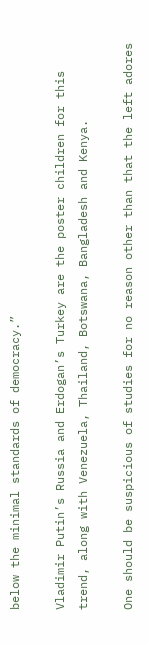below the minimal standards of democracy.”

Vladimir Putin’s Russia and Erdogan’s Turkey are the poster children for this trend, along with Venezuela, Thailand, Botswana, Bangladesh and Kenya.

One should be suspicious of studies for no reason other than that the left adores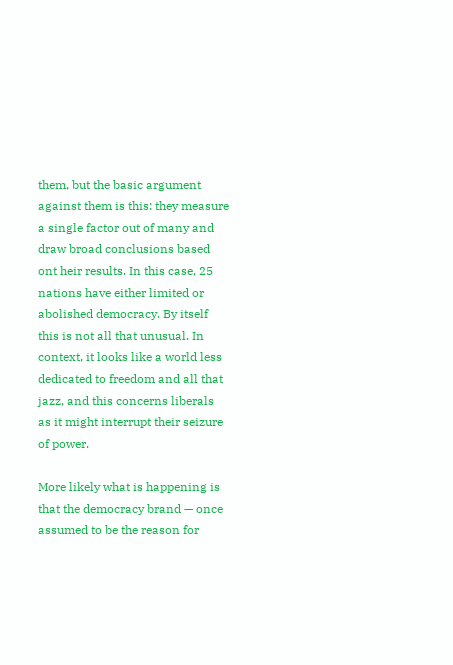them, but the basic argument against them is this: they measure a single factor out of many and draw broad conclusions based ont heir results. In this case, 25 nations have either limited or abolished democracy. By itself this is not all that unusual. In context, it looks like a world less dedicated to freedom and all that jazz, and this concerns liberals as it might interrupt their seizure of power.

More likely what is happening is that the democracy brand — once assumed to be the reason for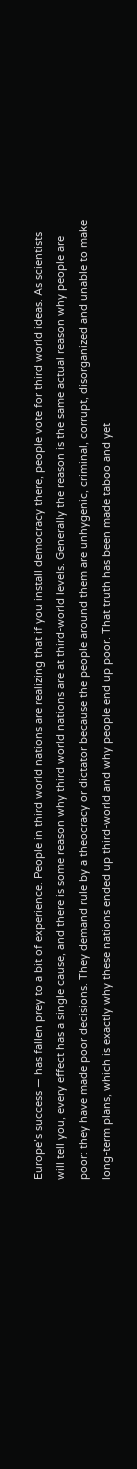Europe’s success — has fallen prey to a bit of experience. People in third world nations are realizing that if you install democracy there, people vote for third world ideas. As scientists will tell you, every effect has a single cause, and there is some reason why third world nations are at third-world levels. Generally the reason is the same actual reason why people are poor: they have made poor decisions. They demand rule by a theocracy or dictator because the people around them are unhygenic, criminal, corrupt, disorganized and unable to make long-term plans, which is exactly why these nations ended up third-world and why people end up poor. That truth has been made taboo and yet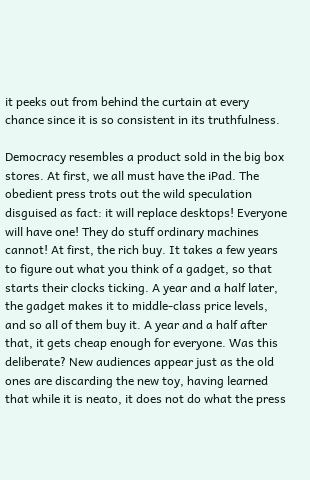it peeks out from behind the curtain at every chance since it is so consistent in its truthfulness.

Democracy resembles a product sold in the big box stores. At first, we all must have the iPad. The obedient press trots out the wild speculation disguised as fact: it will replace desktops! Everyone will have one! They do stuff ordinary machines cannot! At first, the rich buy. It takes a few years to figure out what you think of a gadget, so that starts their clocks ticking. A year and a half later, the gadget makes it to middle-class price levels, and so all of them buy it. A year and a half after that, it gets cheap enough for everyone. Was this deliberate? New audiences appear just as the old ones are discarding the new toy, having learned that while it is neato, it does not do what the press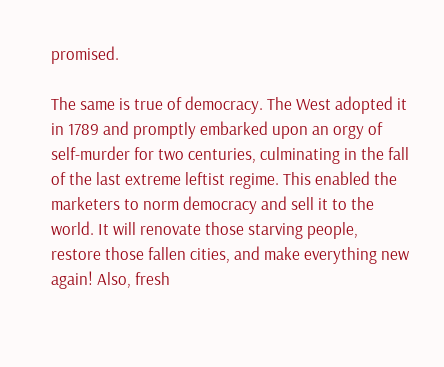promised.

The same is true of democracy. The West adopted it in 1789 and promptly embarked upon an orgy of self-murder for two centuries, culminating in the fall of the last extreme leftist regime. This enabled the marketers to norm democracy and sell it to the world. It will renovate those starving people, restore those fallen cities, and make everything new again! Also, fresh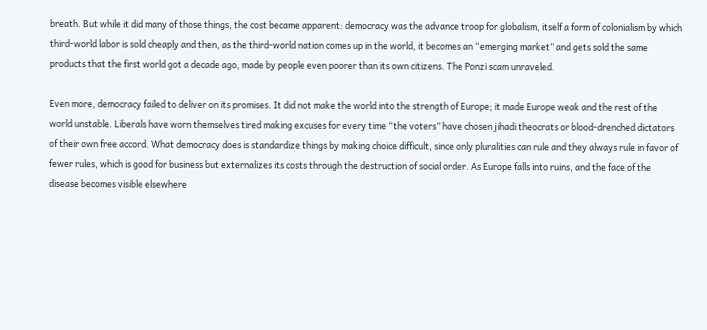breath. But while it did many of those things, the cost became apparent: democracy was the advance troop for globalism, itself a form of colonialism by which third-world labor is sold cheaply and then, as the third-world nation comes up in the world, it becomes an “emerging market” and gets sold the same products that the first world got a decade ago, made by people even poorer than its own citizens. The Ponzi scam unraveled.

Even more, democracy failed to deliver on its promises. It did not make the world into the strength of Europe; it made Europe weak and the rest of the world unstable. Liberals have worn themselves tired making excuses for every time “the voters” have chosen jihadi theocrats or blood-drenched dictators of their own free accord. What democracy does is standardize things by making choice difficult, since only pluralities can rule and they always rule in favor of fewer rules, which is good for business but externalizes its costs through the destruction of social order. As Europe falls into ruins, and the face of the disease becomes visible elsewhere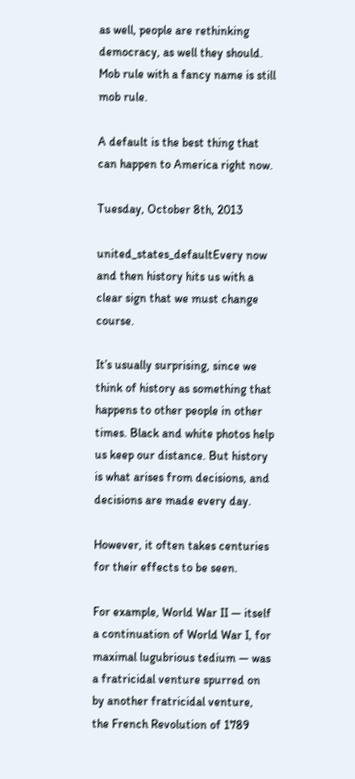as well, people are rethinking democracy, as well they should. Mob rule with a fancy name is still mob rule.

A default is the best thing that can happen to America right now.

Tuesday, October 8th, 2013

united_states_defaultEvery now and then history hits us with a clear sign that we must change course.

It’s usually surprising, since we think of history as something that happens to other people in other times. Black and white photos help us keep our distance. But history is what arises from decisions, and decisions are made every day.

However, it often takes centuries for their effects to be seen.

For example, World War II — itself a continuation of World War I, for maximal lugubrious tedium — was a fratricidal venture spurred on by another fratricidal venture, the French Revolution of 1789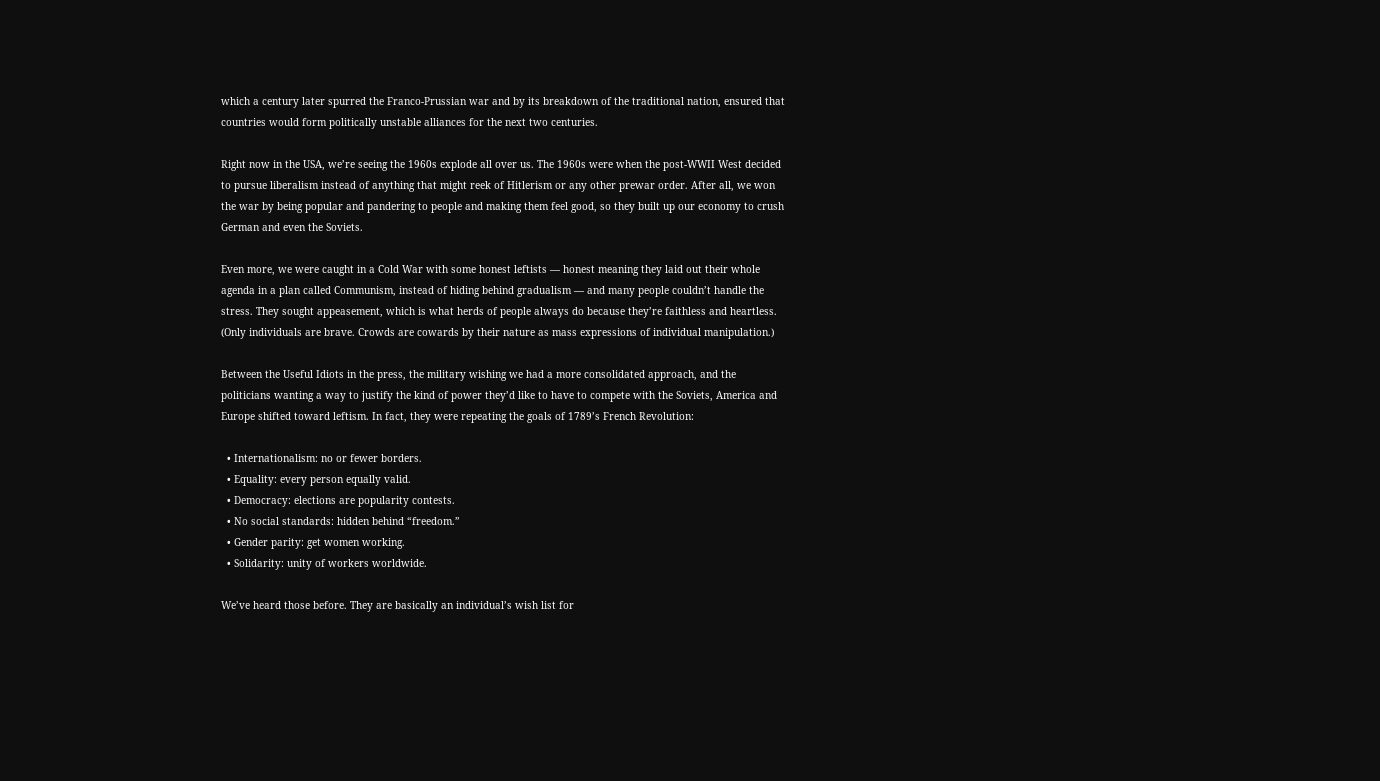which a century later spurred the Franco-Prussian war and by its breakdown of the traditional nation, ensured that countries would form politically unstable alliances for the next two centuries.

Right now in the USA, we’re seeing the 1960s explode all over us. The 1960s were when the post-WWII West decided to pursue liberalism instead of anything that might reek of Hitlerism or any other prewar order. After all, we won the war by being popular and pandering to people and making them feel good, so they built up our economy to crush German and even the Soviets.

Even more, we were caught in a Cold War with some honest leftists — honest meaning they laid out their whole agenda in a plan called Communism, instead of hiding behind gradualism — and many people couldn’t handle the stress. They sought appeasement, which is what herds of people always do because they’re faithless and heartless. (Only individuals are brave. Crowds are cowards by their nature as mass expressions of individual manipulation.)

Between the Useful Idiots in the press, the military wishing we had a more consolidated approach, and the politicians wanting a way to justify the kind of power they’d like to have to compete with the Soviets, America and Europe shifted toward leftism. In fact, they were repeating the goals of 1789’s French Revolution:

  • Internationalism: no or fewer borders.
  • Equality: every person equally valid.
  • Democracy: elections are popularity contests.
  • No social standards: hidden behind “freedom.”
  • Gender parity: get women working.
  • Solidarity: unity of workers worldwide.

We’ve heard those before. They are basically an individual’s wish list for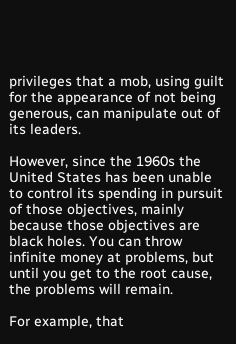privileges that a mob, using guilt for the appearance of not being generous, can manipulate out of its leaders.

However, since the 1960s the United States has been unable to control its spending in pursuit of those objectives, mainly because those objectives are black holes. You can throw infinite money at problems, but until you get to the root cause, the problems will remain.

For example, that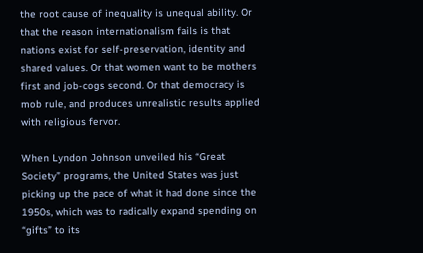the root cause of inequality is unequal ability. Or that the reason internationalism fails is that nations exist for self-preservation, identity and shared values. Or that women want to be mothers first and job-cogs second. Or that democracy is mob rule, and produces unrealistic results applied with religious fervor.

When Lyndon Johnson unveiled his “Great Society” programs, the United States was just picking up the pace of what it had done since the 1950s, which was to radically expand spending on “gifts” to its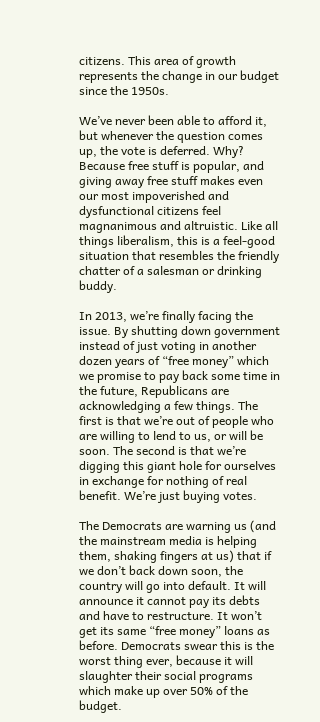citizens. This area of growth represents the change in our budget since the 1950s.

We’ve never been able to afford it, but whenever the question comes up, the vote is deferred. Why? Because free stuff is popular, and giving away free stuff makes even our most impoverished and dysfunctional citizens feel magnanimous and altruistic. Like all things liberalism, this is a feel-good situation that resembles the friendly chatter of a salesman or drinking buddy.

In 2013, we’re finally facing the issue. By shutting down government instead of just voting in another dozen years of “free money” which we promise to pay back some time in the future, Republicans are acknowledging a few things. The first is that we’re out of people who are willing to lend to us, or will be soon. The second is that we’re digging this giant hole for ourselves in exchange for nothing of real benefit. We’re just buying votes.

The Democrats are warning us (and the mainstream media is helping them, shaking fingers at us) that if we don’t back down soon, the country will go into default. It will announce it cannot pay its debts and have to restructure. It won’t get its same “free money” loans as before. Democrats swear this is the worst thing ever, because it will slaughter their social programs which make up over 50% of the budget.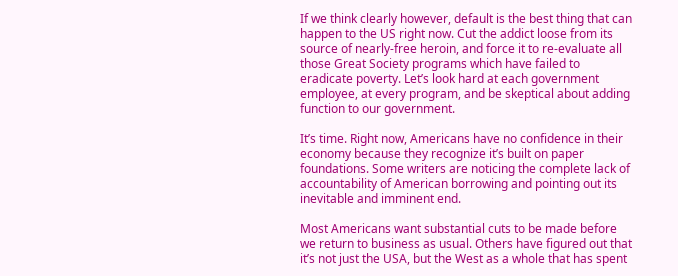If we think clearly however, default is the best thing that can happen to the US right now. Cut the addict loose from its source of nearly-free heroin, and force it to re-evaluate all those Great Society programs which have failed to eradicate poverty. Let’s look hard at each government employee, at every program, and be skeptical about adding function to our government.

It’s time. Right now, Americans have no confidence in their economy because they recognize it’s built on paper foundations. Some writers are noticing the complete lack of accountability of American borrowing and pointing out its inevitable and imminent end.

Most Americans want substantial cuts to be made before we return to business as usual. Others have figured out that it’s not just the USA, but the West as a whole that has spent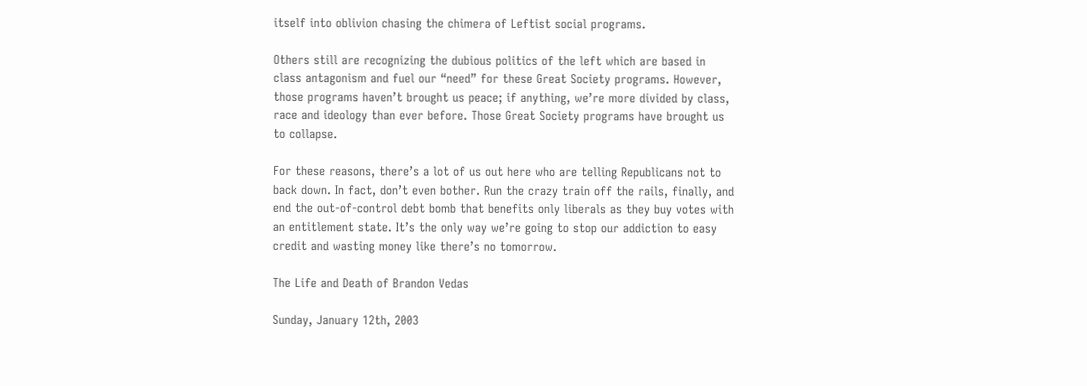itself into oblivion chasing the chimera of Leftist social programs.

Others still are recognizing the dubious politics of the left which are based in class antagonism and fuel our “need” for these Great Society programs. However, those programs haven’t brought us peace; if anything, we’re more divided by class, race and ideology than ever before. Those Great Society programs have brought us to collapse.

For these reasons, there’s a lot of us out here who are telling Republicans not to back down. In fact, don’t even bother. Run the crazy train off the rails, finally, and end the out-of-control debt bomb that benefits only liberals as they buy votes with an entitlement state. It’s the only way we’re going to stop our addiction to easy credit and wasting money like there’s no tomorrow.

The Life and Death of Brandon Vedas

Sunday, January 12th, 2003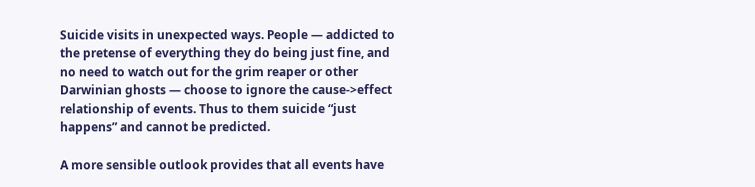Suicide visits in unexpected ways. People — addicted to the pretense of everything they do being just fine, and no need to watch out for the grim reaper or other Darwinian ghosts — choose to ignore the cause->effect relationship of events. Thus to them suicide “just happens” and cannot be predicted.

A more sensible outlook provides that all events have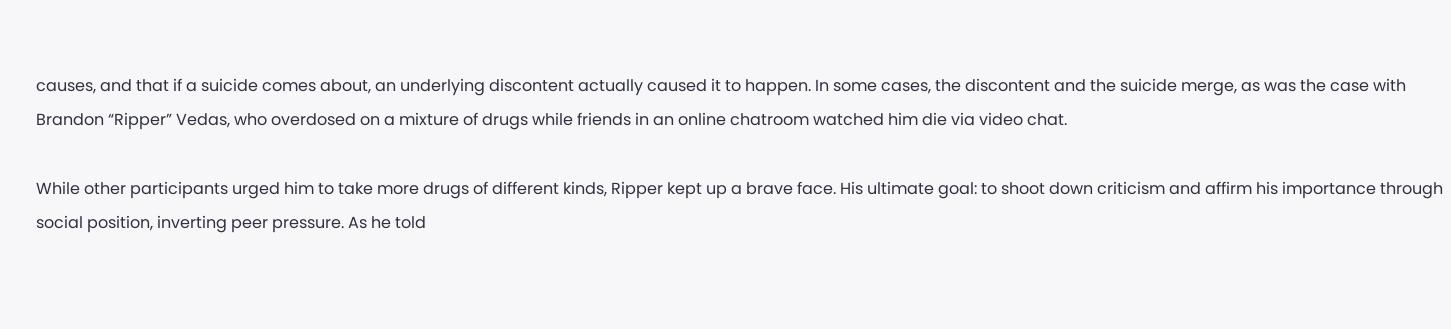causes, and that if a suicide comes about, an underlying discontent actually caused it to happen. In some cases, the discontent and the suicide merge, as was the case with Brandon “Ripper” Vedas, who overdosed on a mixture of drugs while friends in an online chatroom watched him die via video chat.

While other participants urged him to take more drugs of different kinds, Ripper kept up a brave face. His ultimate goal: to shoot down criticism and affirm his importance through social position, inverting peer pressure. As he told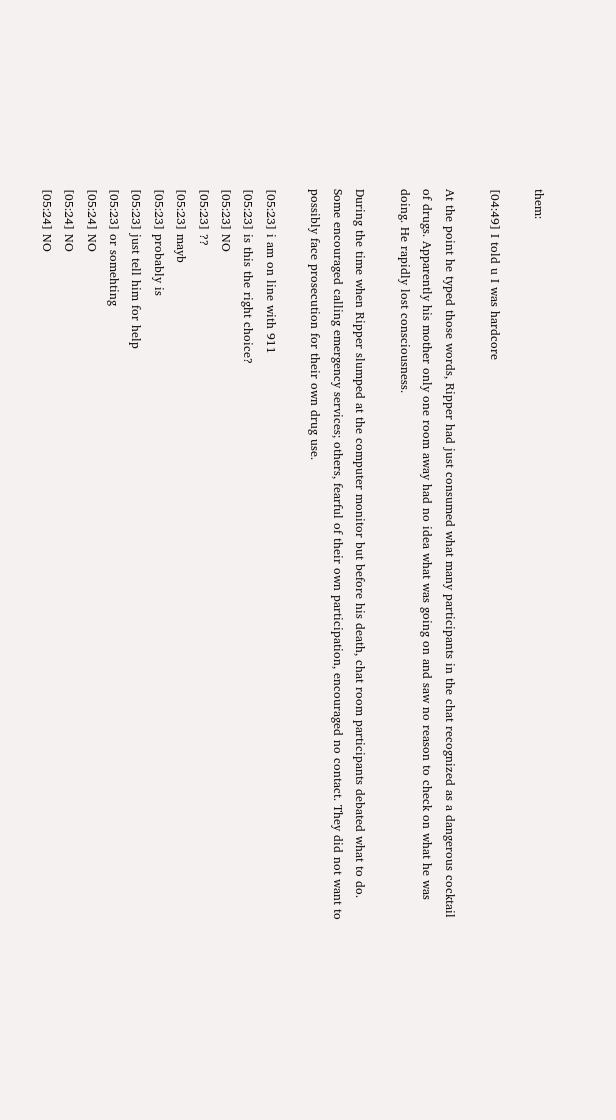them:

[04:49] I told u I was hardcore

At the point he typed those words, Ripper had just consumed what many participants in the chat recognized as a dangerous cocktail of drugs. Apparently his mother only one room away had no idea what was going on and saw no reason to check on what he was doing. He rapidly lost consciousness.

During the time when Ripper slumped at the computer monitor but before his death, chat room participants debated what to do. Some encouraged calling emergency services; others, fearful of their own participation, encouraged no contact. They did not want to possibly face prosecution for their own drug use.

[05:23] i am on line with 911
[05:23] is this the right choice?
[05:23] NO
[05:23] ??
[05:23] mayb
[05:23] probably is
[05:23] just tell him for help
[05:23] or somehting
[05:24] NO
[05:24] NO
[05:24] NO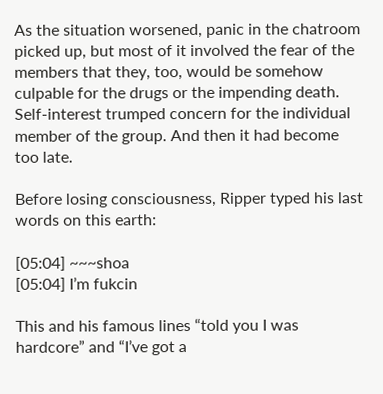As the situation worsened, panic in the chatroom picked up, but most of it involved the fear of the members that they, too, would be somehow culpable for the drugs or the impending death. Self-interest trumped concern for the individual member of the group. And then it had become too late.

Before losing consciousness, Ripper typed his last words on this earth:

[05:04] ~~~shoa
[05:04] I’m fukcin

This and his famous lines “told you I was hardcore” and “I’ve got a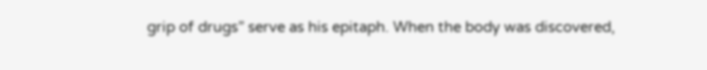grip of drugs” serve as his epitaph. When the body was discovered,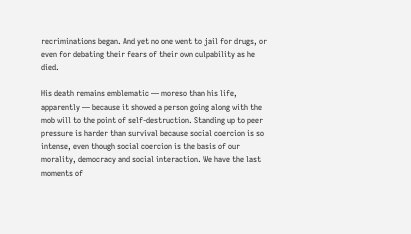recriminations began. And yet no one went to jail for drugs, or even for debating their fears of their own culpability as he died.

His death remains emblematic — moreso than his life, apparently — because it showed a person going along with the mob will to the point of self-destruction. Standing up to peer pressure is harder than survival because social coercion is so intense, even though social coercion is the basis of our morality, democracy and social interaction. We have the last moments of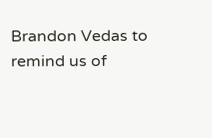Brandon Vedas to remind us of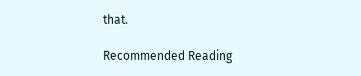that.

Recommended Reading